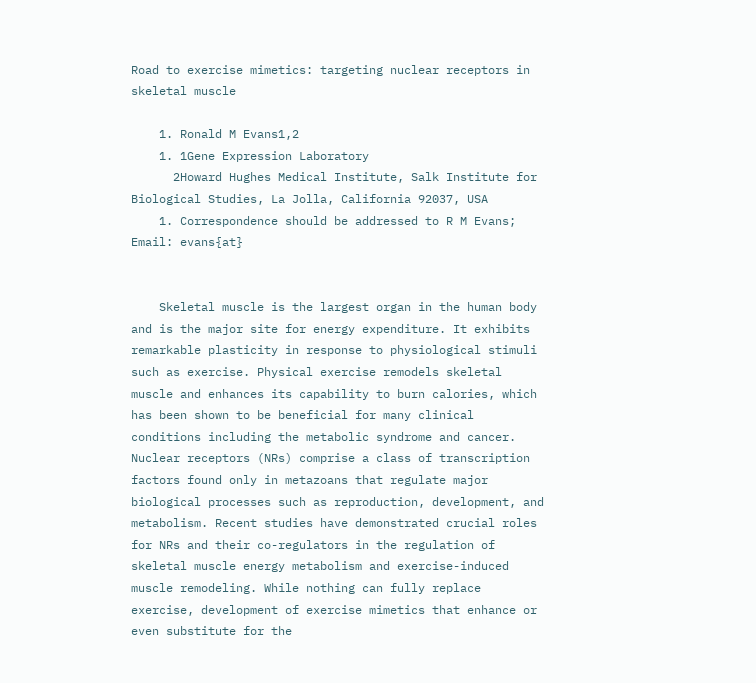Road to exercise mimetics: targeting nuclear receptors in skeletal muscle

    1. Ronald M Evans1,2
    1. 1Gene Expression Laboratory
      2Howard Hughes Medical Institute, Salk Institute for Biological Studies, La Jolla, California 92037, USA
    1. Correspondence should be addressed to R M Evans; Email: evans{at}


    Skeletal muscle is the largest organ in the human body and is the major site for energy expenditure. It exhibits remarkable plasticity in response to physiological stimuli such as exercise. Physical exercise remodels skeletal muscle and enhances its capability to burn calories, which has been shown to be beneficial for many clinical conditions including the metabolic syndrome and cancer. Nuclear receptors (NRs) comprise a class of transcription factors found only in metazoans that regulate major biological processes such as reproduction, development, and metabolism. Recent studies have demonstrated crucial roles for NRs and their co-regulators in the regulation of skeletal muscle energy metabolism and exercise-induced muscle remodeling. While nothing can fully replace exercise, development of exercise mimetics that enhance or even substitute for the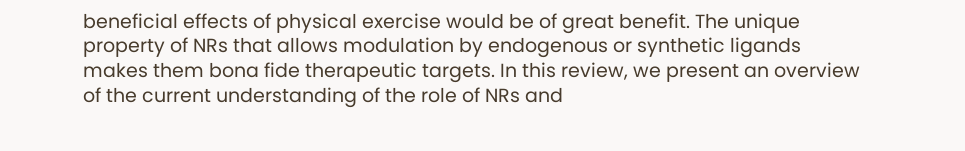beneficial effects of physical exercise would be of great benefit. The unique property of NRs that allows modulation by endogenous or synthetic ligands makes them bona fide therapeutic targets. In this review, we present an overview of the current understanding of the role of NRs and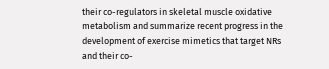their co-regulators in skeletal muscle oxidative metabolism and summarize recent progress in the development of exercise mimetics that target NRs and their co-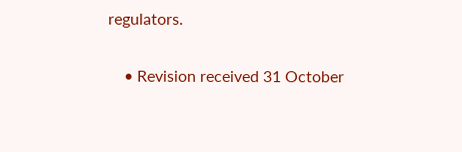regulators.

    • Revision received 31 October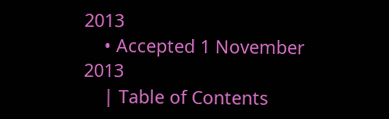2013
    • Accepted 1 November 2013
    | Table of Contents